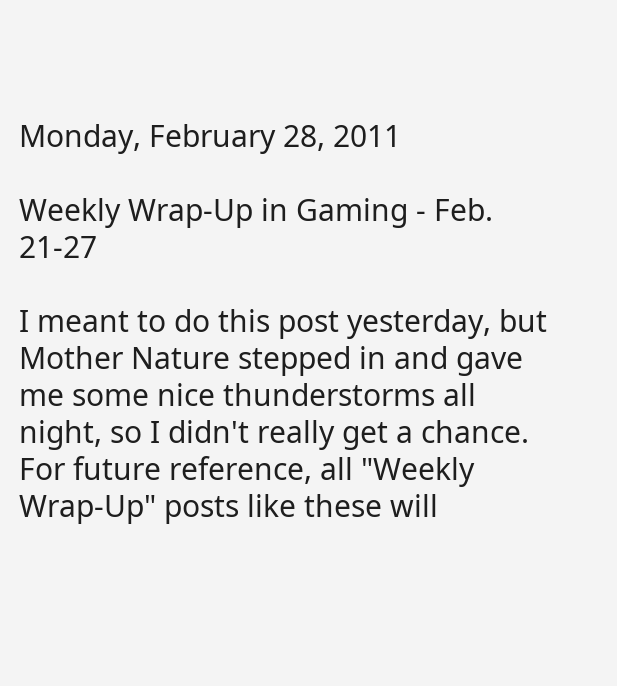Monday, February 28, 2011

Weekly Wrap-Up in Gaming - Feb. 21-27

I meant to do this post yesterday, but Mother Nature stepped in and gave me some nice thunderstorms all night, so I didn't really get a chance.  For future reference, all "Weekly Wrap-Up" posts like these will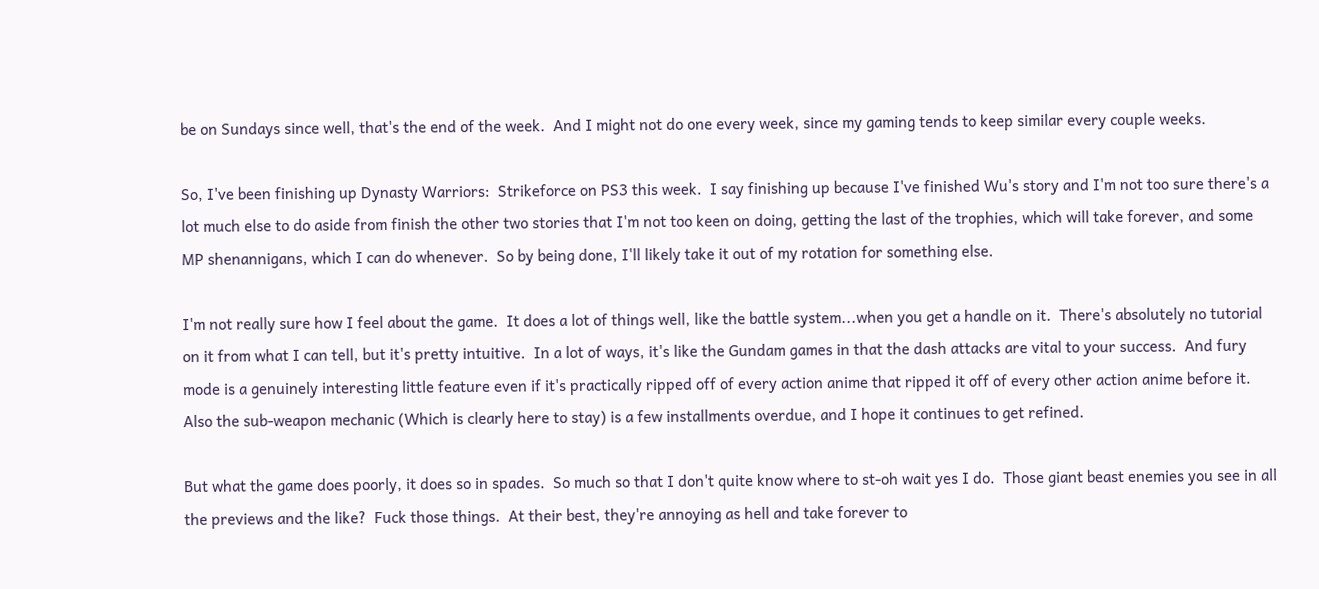be on Sundays since well, that's the end of the week.  And I might not do one every week, since my gaming tends to keep similar every couple weeks.

So, I've been finishing up Dynasty Warriors:  Strikeforce on PS3 this week.  I say finishing up because I've finished Wu's story and I'm not too sure there's a lot much else to do aside from finish the other two stories that I'm not too keen on doing, getting the last of the trophies, which will take forever, and some MP shenannigans, which I can do whenever.  So by being done, I'll likely take it out of my rotation for something else.

I'm not really sure how I feel about the game.  It does a lot of things well, like the battle system...when you get a handle on it.  There's absolutely no tutorial on it from what I can tell, but it's pretty intuitive.  In a lot of ways, it's like the Gundam games in that the dash attacks are vital to your success.  And fury mode is a genuinely interesting little feature even if it's practically ripped off of every action anime that ripped it off of every other action anime before it.  Also the sub-weapon mechanic (Which is clearly here to stay) is a few installments overdue, and I hope it continues to get refined.

But what the game does poorly, it does so in spades.  So much so that I don't quite know where to st-oh wait yes I do.  Those giant beast enemies you see in all the previews and the like?  Fuck those things.  At their best, they're annoying as hell and take forever to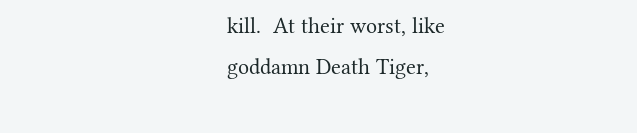kill.  At their worst, like goddamn Death Tiger,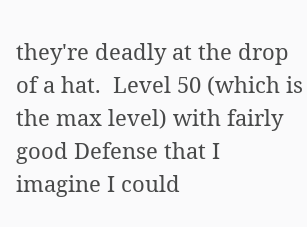they're deadly at the drop of a hat.  Level 50 (which is the max level) with fairly good Defense that I imagine I could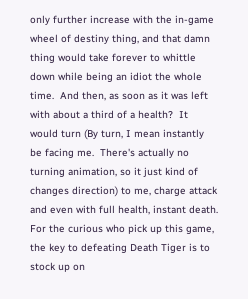only further increase with the in-game wheel of destiny thing, and that damn thing would take forever to whittle down while being an idiot the whole time.  And then, as soon as it was left with about a third of a health?  It would turn (By turn, I mean instantly be facing me.  There's actually no turning animation, so it just kind of changes direction) to me, charge attack and even with full health, instant death.  For the curious who pick up this game, the key to defeating Death Tiger is to stock up on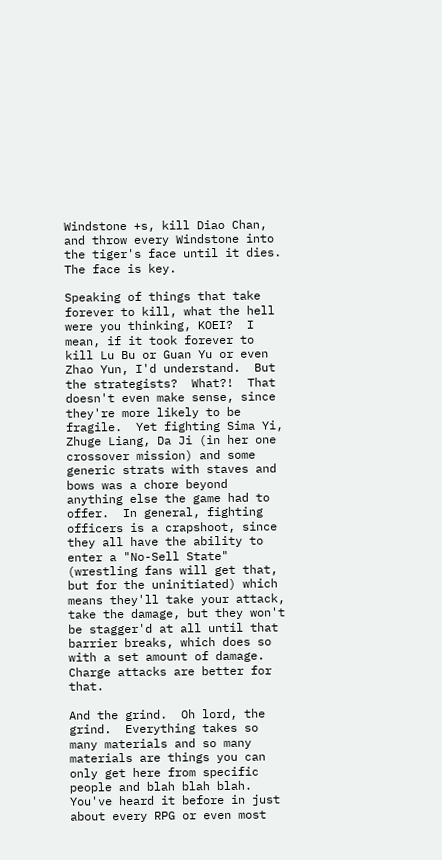Windstone +s, kill Diao Chan, and throw every Windstone into the tiger's face until it dies.  The face is key.

Speaking of things that take forever to kill, what the hell were you thinking, KOEI?  I mean, if it took forever to kill Lu Bu or Guan Yu or even Zhao Yun, I'd understand.  But the strategists?  What?!  That doesn't even make sense, since they're more likely to be fragile.  Yet fighting Sima Yi, Zhuge Liang, Da Ji (in her one crossover mission) and some generic strats with staves and bows was a chore beyond anything else the game had to offer.  In general, fighting officers is a crapshoot, since they all have the ability to enter a "No-Sell State" (wrestling fans will get that, but for the uninitiated) which means they'll take your attack, take the damage, but they won't be stagger'd at all until that barrier breaks, which does so with a set amount of damage.  Charge attacks are better for that.

And the grind.  Oh lord, the grind.  Everything takes so many materials and so many materials are things you can only get here from specific people and blah blah blah.  You've heard it before in just about every RPG or even most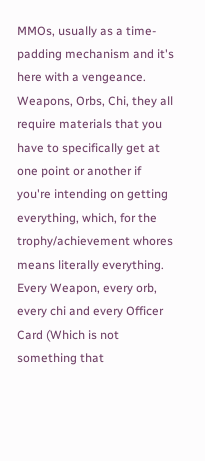MMOs, usually as a time-padding mechanism and it's here with a vengeance.  Weapons, Orbs, Chi, they all require materials that you have to specifically get at one point or another if you're intending on getting everything, which, for the trophy/achievement whores means literally everything.  Every Weapon, every orb, every chi and every Officer Card (Which is not something that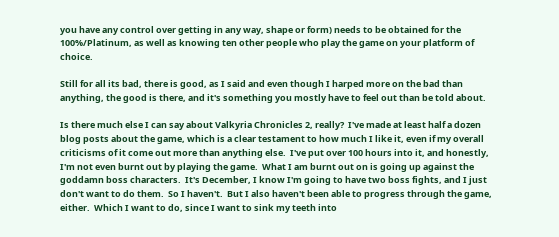you have any control over getting in any way, shape or form) needs to be obtained for the 100%/Platinum, as well as knowing ten other people who play the game on your platform of choice.

Still for all its bad, there is good, as I said and even though I harped more on the bad than anything, the good is there, and it's something you mostly have to feel out than be told about.

Is there much else I can say about Valkyria Chronicles 2, really?  I've made at least half a dozen blog posts about the game, which is a clear testament to how much I like it, even if my overall criticisms of it come out more than anything else.  I've put over 100 hours into it, and honestly, I'm not even burnt out by playing the game.  What I am burnt out on is going up against the goddamn boss characters.  It's December, I know I'm going to have two boss fights, and I just don't want to do them.  So I haven't.  But I also haven't been able to progress through the game, either.  Which I want to do, since I want to sink my teeth into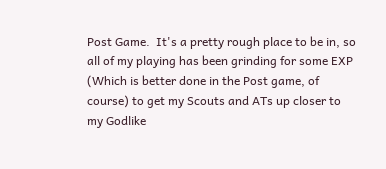Post Game.  It's a pretty rough place to be in, so all of my playing has been grinding for some EXP (Which is better done in the Post game, of course) to get my Scouts and ATs up closer to my Godlike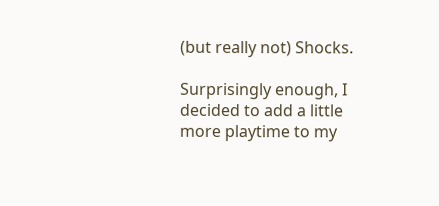(but really not) Shocks.

Surprisingly enough, I decided to add a little more playtime to my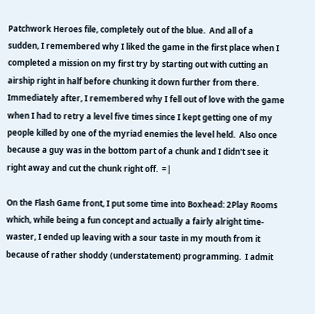Patchwork Heroes file, completely out of the blue.  And all of a sudden, I remembered why I liked the game in the first place when I completed a mission on my first try by starting out with cutting an airship right in half before chunking it down further from there.  Immediately after, I remembered why I fell out of love with the game when I had to retry a level five times since I kept getting one of my people killed by one of the myriad enemies the level held.  Also once because a guy was in the bottom part of a chunk and I didn't see it right away and cut the chunk right off.  =|

On the Flash Game front, I put some time into Boxhead: 2Play Rooms which, while being a fun concept and actually a fairly alright time-waster, I ended up leaving with a sour taste in my mouth from it because of rather shoddy (understatement) programming.  I admit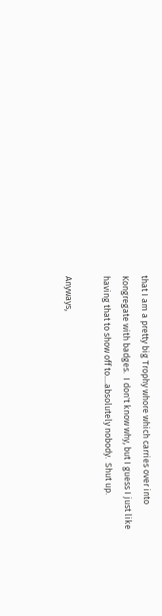that I am a pretty big Trophy whore which carries over into Kongregate with badges.  I don't know why, but I guess I just like having that to show off to....absolutely nobody.  Shut up.

Anyways,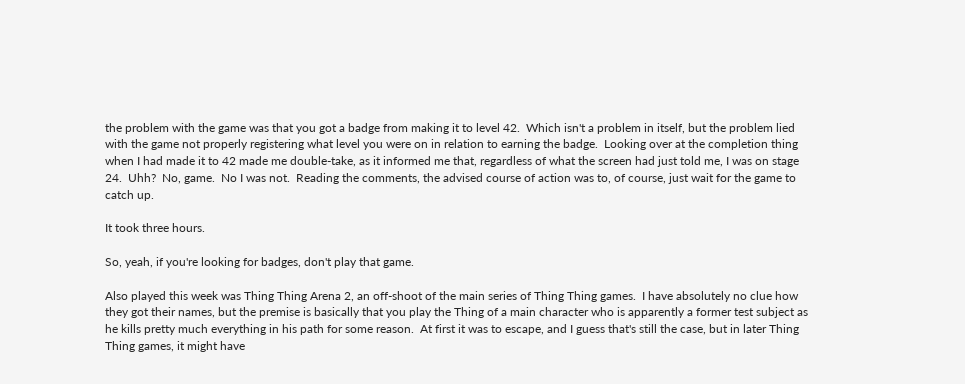the problem with the game was that you got a badge from making it to level 42.  Which isn't a problem in itself, but the problem lied with the game not properly registering what level you were on in relation to earning the badge.  Looking over at the completion thing when I had made it to 42 made me double-take, as it informed me that, regardless of what the screen had just told me, I was on stage 24.  Uhh?  No, game.  No I was not.  Reading the comments, the advised course of action was to, of course, just wait for the game to catch up.

It took three hours.

So, yeah, if you're looking for badges, don't play that game.

Also played this week was Thing Thing Arena 2, an off-shoot of the main series of Thing Thing games.  I have absolutely no clue how they got their names, but the premise is basically that you play the Thing of a main character who is apparently a former test subject as he kills pretty much everything in his path for some reason.  At first it was to escape, and I guess that's still the case, but in later Thing Thing games, it might have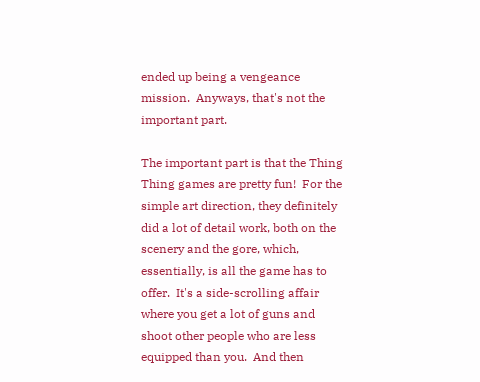ended up being a vengeance mission.  Anyways, that's not the important part.

The important part is that the Thing Thing games are pretty fun!  For the simple art direction, they definitely did a lot of detail work, both on the scenery and the gore, which, essentially, is all the game has to offer.  It's a side-scrolling affair where you get a lot of guns and shoot other people who are less equipped than you.  And then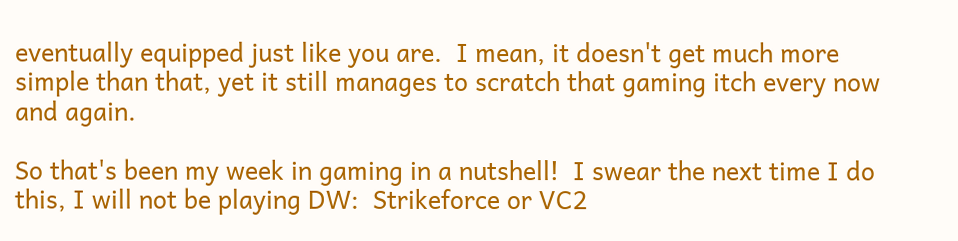eventually equipped just like you are.  I mean, it doesn't get much more simple than that, yet it still manages to scratch that gaming itch every now and again.

So that's been my week in gaming in a nutshell!  I swear the next time I do this, I will not be playing DW:  Strikeforce or VC2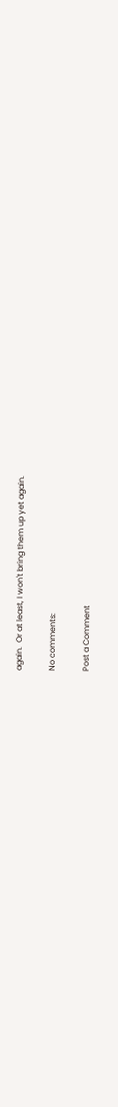again.  Or at least, I won't bring them up yet again.

No comments:

Post a Comment